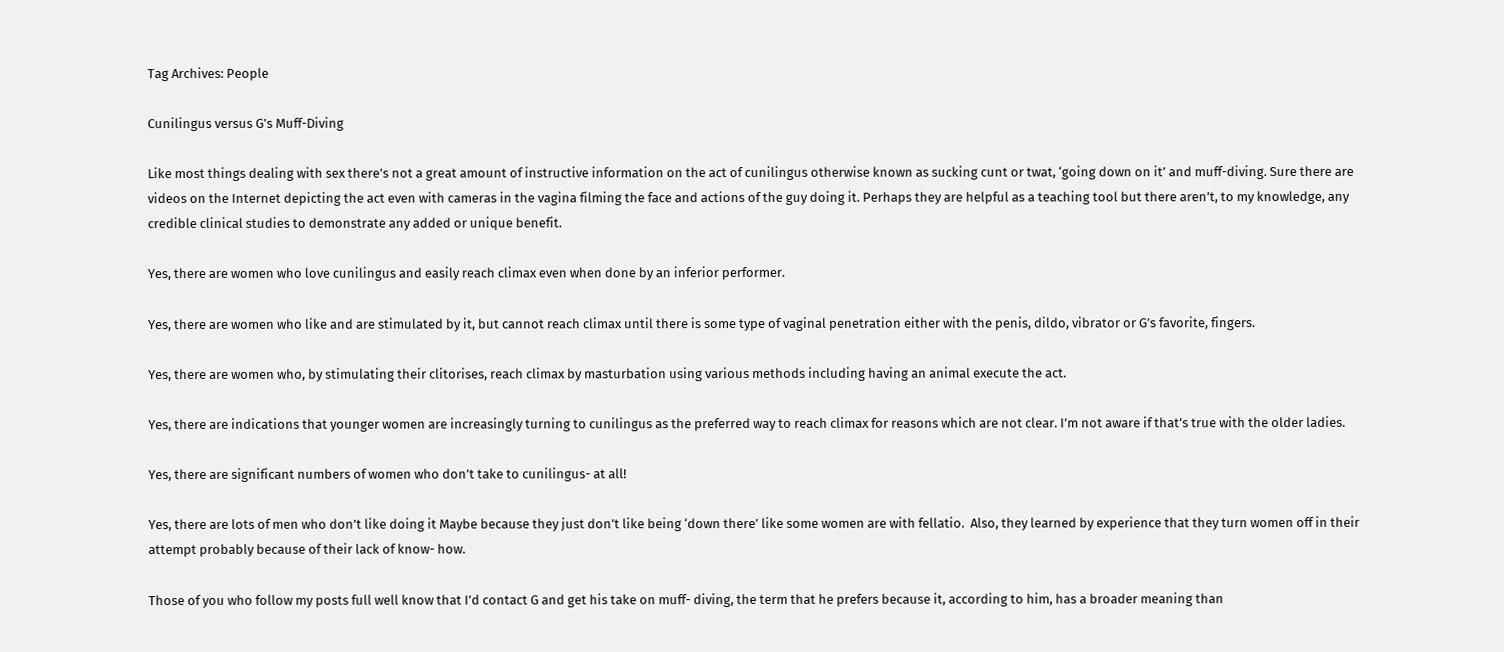Tag Archives: People

Cunilingus versus G’s Muff-Diving

Like most things dealing with sex there’s not a great amount of instructive information on the act of cunilingus otherwise known as sucking cunt or twat, ‘going down on it’ and muff-diving. Sure there are videos on the Internet depicting the act even with cameras in the vagina filming the face and actions of the guy doing it. Perhaps they are helpful as a teaching tool but there aren’t, to my knowledge, any credible clinical studies to demonstrate any added or unique benefit.

Yes, there are women who love cunilingus and easily reach climax even when done by an inferior performer.

Yes, there are women who like and are stimulated by it, but cannot reach climax until there is some type of vaginal penetration either with the penis, dildo, vibrator or G’s favorite, fingers.

Yes, there are women who, by stimulating their clitorises, reach climax by masturbation using various methods including having an animal execute the act.

Yes, there are indications that younger women are increasingly turning to cunilingus as the preferred way to reach climax for reasons which are not clear. I’m not aware if that’s true with the older ladies.

Yes, there are significant numbers of women who don’t take to cunilingus- at all!

Yes, there are lots of men who don’t like doing it Maybe because they just don’t like being ‘down there’ like some women are with fellatio.  Also, they learned by experience that they turn women off in their attempt probably because of their lack of know- how.

Those of you who follow my posts full well know that I’d contact G and get his take on muff- diving, the term that he prefers because it, according to him, has a broader meaning than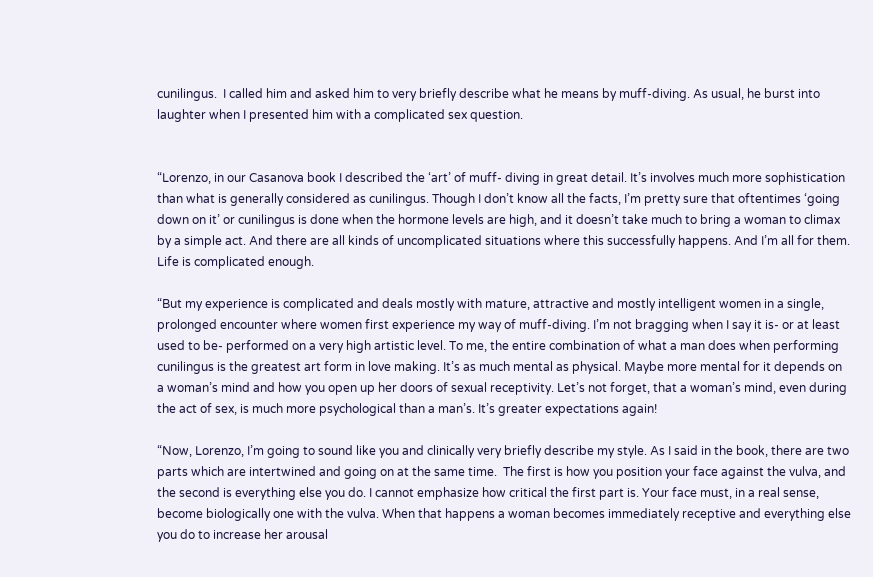cunilingus.  I called him and asked him to very briefly describe what he means by muff-diving. As usual, he burst into laughter when I presented him with a complicated sex question.


“Lorenzo, in our Casanova book I described the ‘art’ of muff- diving in great detail. It’s involves much more sophistication than what is generally considered as cunilingus. Though I don’t know all the facts, I’m pretty sure that oftentimes ‘going down on it’ or cunilingus is done when the hormone levels are high, and it doesn’t take much to bring a woman to climax by a simple act. And there are all kinds of uncomplicated situations where this successfully happens. And I’m all for them. Life is complicated enough.

“But my experience is complicated and deals mostly with mature, attractive and mostly intelligent women in a single, prolonged encounter where women first experience my way of muff-diving. I’m not bragging when I say it is- or at least used to be- performed on a very high artistic level. To me, the entire combination of what a man does when performing cunilingus is the greatest art form in love making. It’s as much mental as physical. Maybe more mental for it depends on a woman’s mind and how you open up her doors of sexual receptivity. Let’s not forget, that a woman’s mind, even during the act of sex, is much more psychological than a man’s. It’s greater expectations again!

“Now, Lorenzo, I’m going to sound like you and clinically very briefly describe my style. As I said in the book, there are two parts which are intertwined and going on at the same time.  The first is how you position your face against the vulva, and the second is everything else you do. I cannot emphasize how critical the first part is. Your face must, in a real sense, become biologically one with the vulva. When that happens a woman becomes immediately receptive and everything else you do to increase her arousal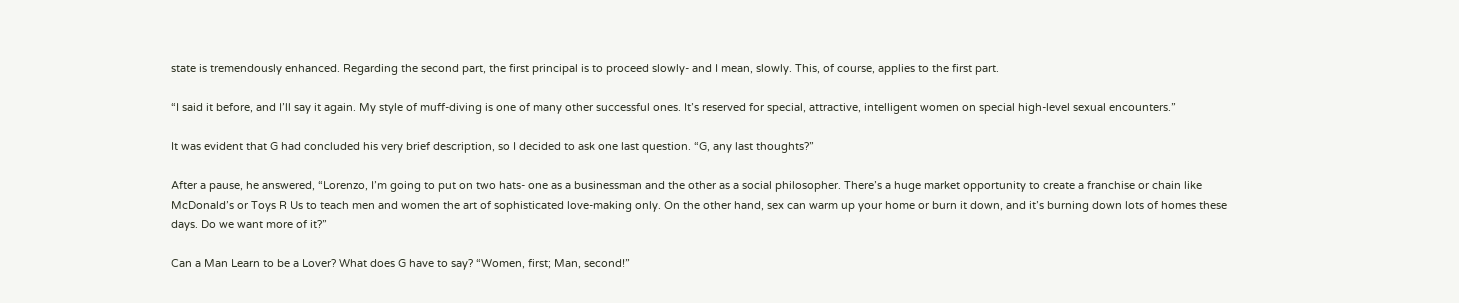state is tremendously enhanced. Regarding the second part, the first principal is to proceed slowly- and I mean, slowly. This, of course, applies to the first part.

“I said it before, and I’ll say it again. My style of muff-diving is one of many other successful ones. It’s reserved for special, attractive, intelligent women on special high-level sexual encounters.”

It was evident that G had concluded his very brief description, so I decided to ask one last question. “G, any last thoughts?”

After a pause, he answered, “Lorenzo, I’m going to put on two hats- one as a businessman and the other as a social philosopher. There’s a huge market opportunity to create a franchise or chain like McDonald’s or Toys R Us to teach men and women the art of sophisticated love-making only. On the other hand, sex can warm up your home or burn it down, and it’s burning down lots of homes these days. Do we want more of it?”

Can a Man Learn to be a Lover? What does G have to say? “Women, first; Man, second!”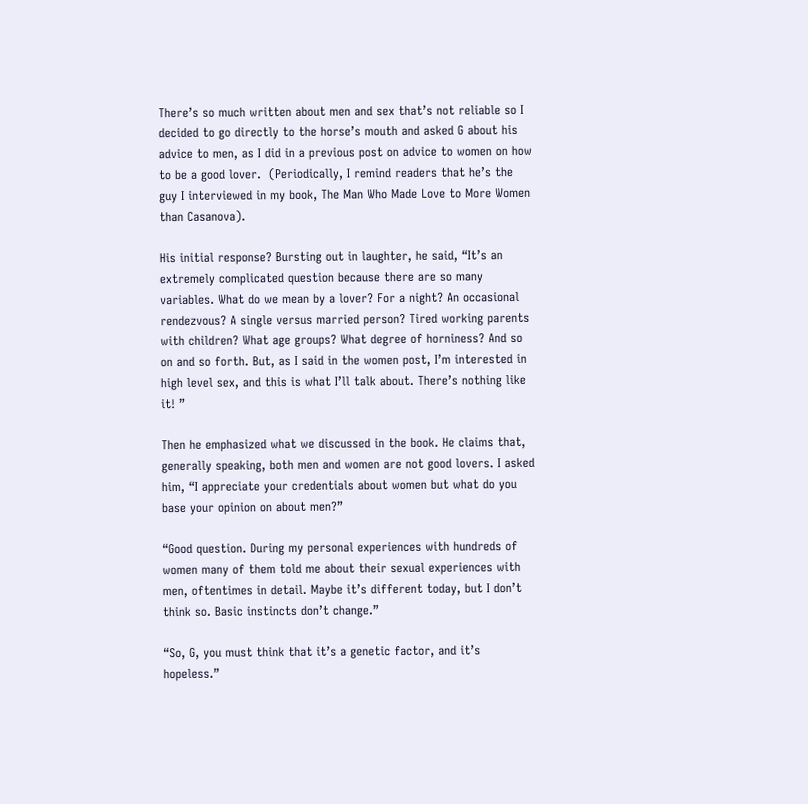There’s so much written about men and sex that’s not reliable so I decided to go directly to the horse’s mouth and asked G about his advice to men, as I did in a previous post on advice to women on how to be a good lover.  (Periodically, I remind readers that he’s the guy I interviewed in my book, The Man Who Made Love to More Women than Casanova).

His initial response? Bursting out in laughter, he said, “It’s an extremely complicated question because there are so many variables. What do we mean by a lover? For a night? An occasional rendezvous? A single versus married person? Tired working parents with children? What age groups? What degree of horniness? And so on and so forth. But, as I said in the women post, I’m interested in high level sex, and this is what I’ll talk about. There’s nothing like it! ”

Then he emphasized what we discussed in the book. He claims that, generally speaking, both men and women are not good lovers. I asked him, “I appreciate your credentials about women but what do you base your opinion on about men?”

“Good question. During my personal experiences with hundreds of women many of them told me about their sexual experiences with men, oftentimes in detail. Maybe it’s different today, but I don’t think so. Basic instincts don’t change.”

“So, G, you must think that it’s a genetic factor, and it’s hopeless.”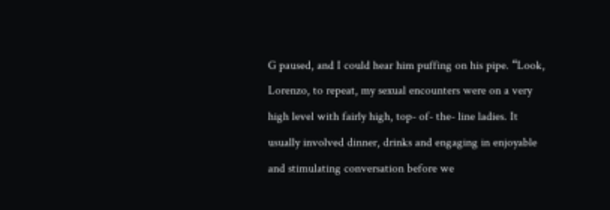G paused, and I could hear him puffing on his pipe. “Look, Lorenzo, to repeat, my sexual encounters were on a very high level with fairly high, top- of- the- line ladies. It usually involved dinner, drinks and engaging in enjoyable and stimulating conversation before we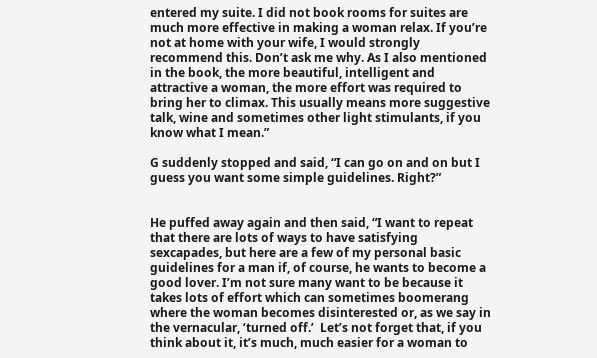entered my suite. I did not book rooms for suites are much more effective in making a woman relax. If you’re not at home with your wife, I would strongly recommend this. Don’t ask me why. As I also mentioned in the book, the more beautiful, intelligent and attractive a woman, the more effort was required to bring her to climax. This usually means more suggestive talk, wine and sometimes other light stimulants, if you know what I mean.”

G suddenly stopped and said, “I can go on and on but I guess you want some simple guidelines. Right?”


He puffed away again and then said, “I want to repeat that there are lots of ways to have satisfying sexcapades, but here are a few of my personal basic guidelines for a man if, of course, he wants to become a good lover. I’m not sure many want to be because it takes lots of effort which can sometimes boomerang where the woman becomes disinterested or, as we say in the vernacular, ‘turned off.’  Let’s not forget that, if you think about it, it’s much, much easier for a woman to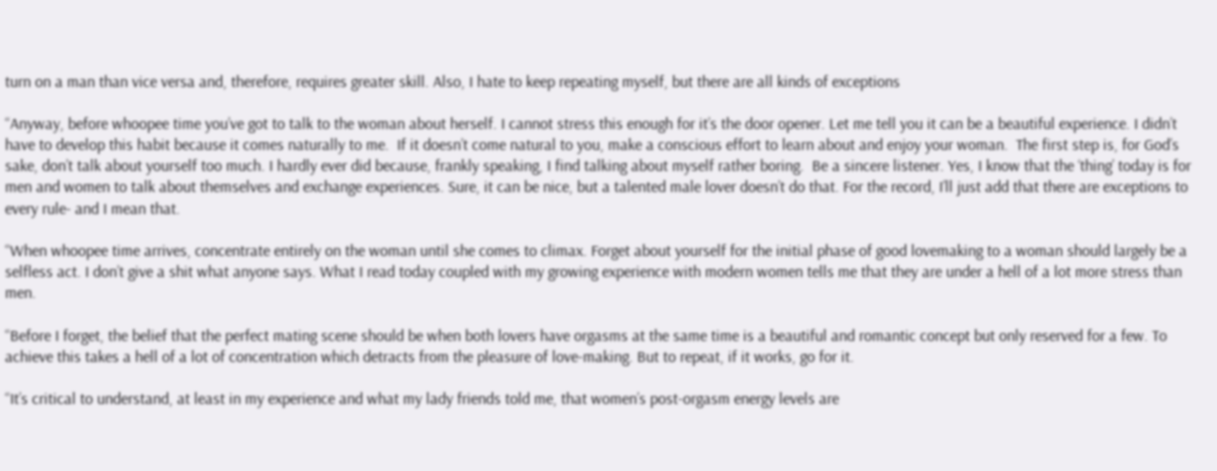turn on a man than vice versa and, therefore, requires greater skill. Also, I hate to keep repeating myself, but there are all kinds of exceptions

“Anyway, before whoopee time you’ve got to talk to the woman about herself. I cannot stress this enough for it’s the door opener. Let me tell you it can be a beautiful experience. I didn’t have to develop this habit because it comes naturally to me.  If it doesn’t come natural to you, make a conscious effort to learn about and enjoy your woman.  The first step is, for God’s sake, don’t talk about yourself too much. I hardly ever did because, frankly speaking, I find talking about myself rather boring.  Be a sincere listener. Yes, I know that the ‘thing’ today is for men and women to talk about themselves and exchange experiences. Sure, it can be nice, but a talented male lover doesn’t do that. For the record, I’ll just add that there are exceptions to every rule- and I mean that.

“When whoopee time arrives, concentrate entirely on the woman until she comes to climax. Forget about yourself for the initial phase of good lovemaking to a woman should largely be a selfless act. I don’t give a shit what anyone says. What I read today coupled with my growing experience with modern women tells me that they are under a hell of a lot more stress than men.

“Before I forget, the belief that the perfect mating scene should be when both lovers have orgasms at the same time is a beautiful and romantic concept but only reserved for a few. To achieve this takes a hell of a lot of concentration which detracts from the pleasure of love-making. But to repeat, if it works, go for it.

“It’s critical to understand, at least in my experience and what my lady friends told me, that women’s post-orgasm energy levels are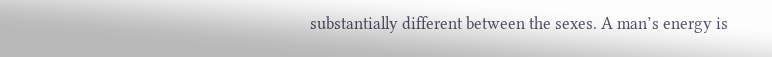substantially different between the sexes. A man’s energy is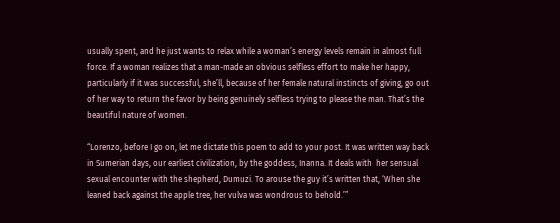usually spent, and he just wants to relax while a woman’s energy levels remain in almost full force. If a woman realizes that a man-made an obvious selfless effort to make her happy, particularly if it was successful, she’ll, because of her female natural instincts of giving, go out of her way to return the favor by being genuinely selfless trying to please the man. That’s the beautiful nature of women.

“Lorenzo, before I go on, let me dictate this poem to add to your post. It was written way back in Sumerian days, our earliest civilization, by the goddess, Inanna. It deals with  her sensual sexual encounter with the shepherd, Dumuzi. To arouse the guy it’s written that, ‘When she leaned back against the apple tree, her vulva was wondrous to behold.’”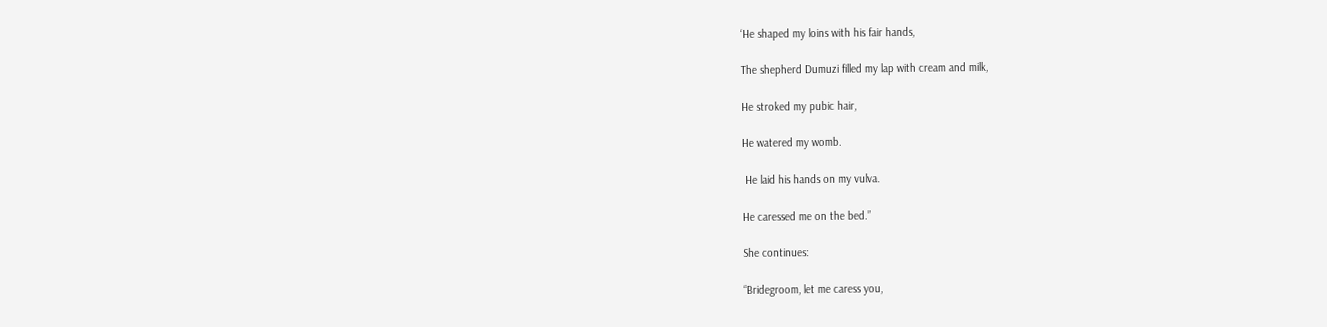‘He shaped my loins with his fair hands,

The shepherd Dumuzi filled my lap with cream and milk,

He stroked my pubic hair,

He watered my womb.

 He laid his hands on my vulva.

He caressed me on the bed.”

She continues:

“Bridegroom, let me caress you,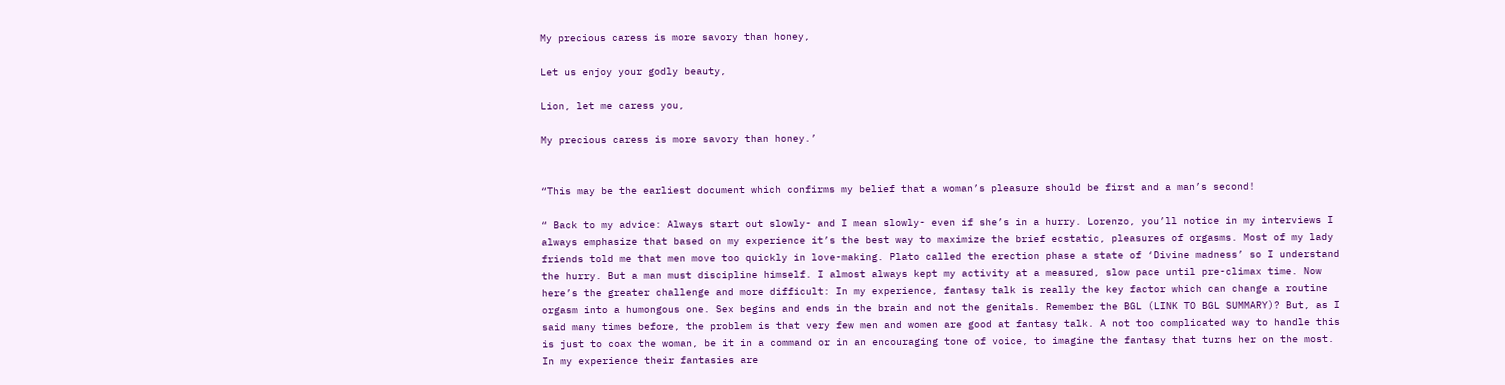My precious caress is more savory than honey,

Let us enjoy your godly beauty,

Lion, let me caress you,

My precious caress is more savory than honey.’


“This may be the earliest document which confirms my belief that a woman’s pleasure should be first and a man’s second!

“ Back to my advice: Always start out slowly- and I mean slowly- even if she’s in a hurry. Lorenzo, you’ll notice in my interviews I always emphasize that based on my experience it’s the best way to maximize the brief ecstatic, pleasures of orgasms. Most of my lady friends told me that men move too quickly in love-making. Plato called the erection phase a state of ‘Divine madness’ so I understand the hurry. But a man must discipline himself. I almost always kept my activity at a measured, slow pace until pre-climax time. Now here’s the greater challenge and more difficult: In my experience, fantasy talk is really the key factor which can change a routine orgasm into a humongous one. Sex begins and ends in the brain and not the genitals. Remember the BGL (LINK TO BGL SUMMARY)? But, as I said many times before, the problem is that very few men and women are good at fantasy talk. A not too complicated way to handle this is just to coax the woman, be it in a command or in an encouraging tone of voice, to imagine the fantasy that turns her on the most. In my experience their fantasies are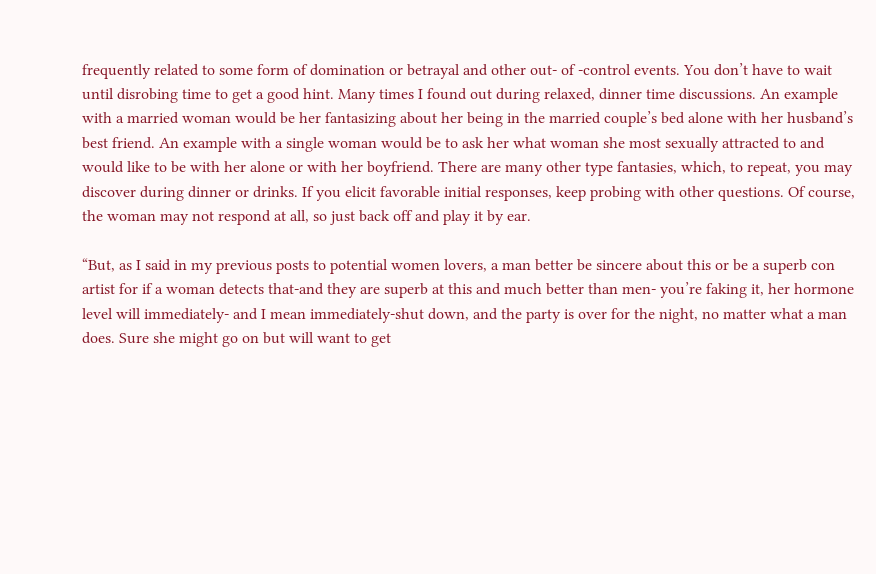frequently related to some form of domination or betrayal and other out- of -control events. You don’t have to wait until disrobing time to get a good hint. Many times I found out during relaxed, dinner time discussions. An example with a married woman would be her fantasizing about her being in the married couple’s bed alone with her husband’s best friend. An example with a single woman would be to ask her what woman she most sexually attracted to and would like to be with her alone or with her boyfriend. There are many other type fantasies, which, to repeat, you may discover during dinner or drinks. If you elicit favorable initial responses, keep probing with other questions. Of course, the woman may not respond at all, so just back off and play it by ear.

“But, as I said in my previous posts to potential women lovers, a man better be sincere about this or be a superb con artist for if a woman detects that-and they are superb at this and much better than men- you’re faking it, her hormone level will immediately- and I mean immediately-shut down, and the party is over for the night, no matter what a man does. Sure she might go on but will want to get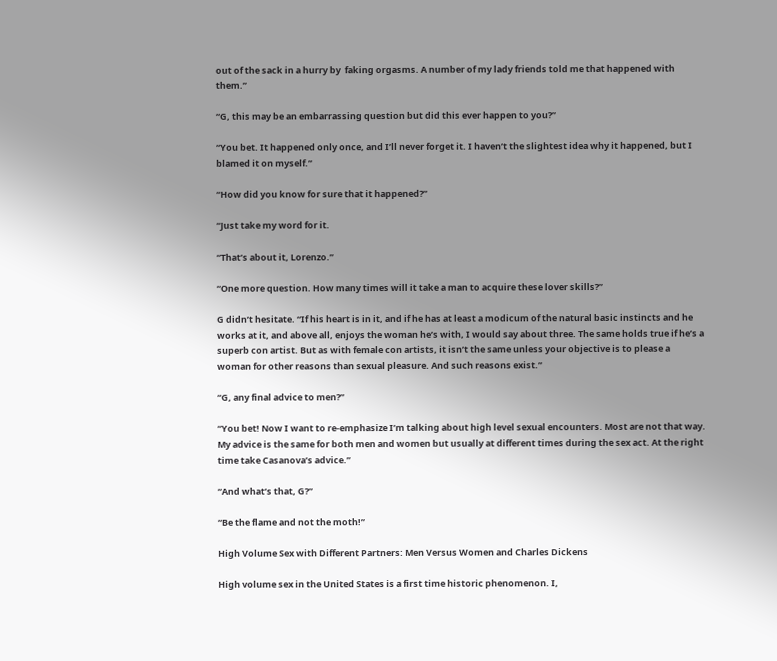out of the sack in a hurry by  faking orgasms. A number of my lady friends told me that happened with them.”

“G, this may be an embarrassing question but did this ever happen to you?”

“You bet. It happened only once, and I’ll never forget it. I haven’t the slightest idea why it happened, but I blamed it on myself.”

“How did you know for sure that it happened?”

“Just take my word for it.

“That’s about it, Lorenzo.”

“One more question. How many times will it take a man to acquire these lover skills?”

G didn’t hesitate. “If his heart is in it, and if he has at least a modicum of the natural basic instincts and he works at it, and above all, enjoys the woman he’s with, I would say about three. The same holds true if he’s a superb con artist. But as with female con artists, it isn’t the same unless your objective is to please a woman for other reasons than sexual pleasure. And such reasons exist.”

“G, any final advice to men?”

“You bet! Now I want to re-emphasize I’m talking about high level sexual encounters. Most are not that way. My advice is the same for both men and women but usually at different times during the sex act. At the right time take Casanova’s advice.”

“And what’s that, G?”

“Be the flame and not the moth!”

High Volume Sex with Different Partners: Men Versus Women and Charles Dickens

High volume sex in the United States is a first time historic phenomenon. I,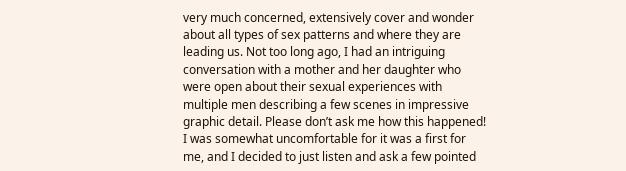very much concerned, extensively cover and wonder about all types of sex patterns and where they are leading us. Not too long ago, I had an intriguing conversation with a mother and her daughter who were open about their sexual experiences with multiple men describing a few scenes in impressive graphic detail. Please don’t ask me how this happened!  I was somewhat uncomfortable for it was a first for me, and I decided to just listen and ask a few pointed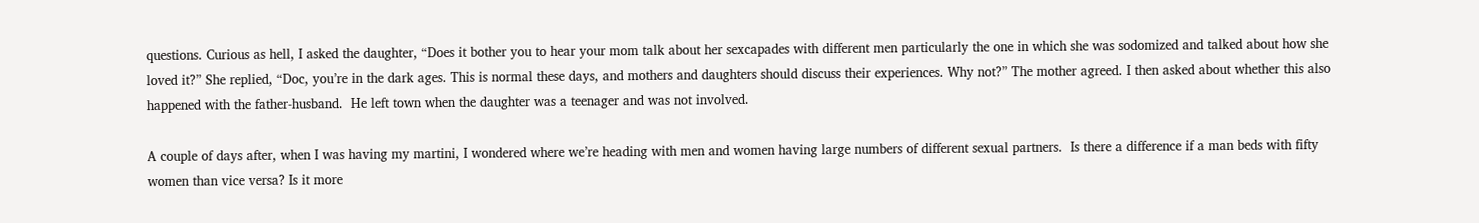questions. Curious as hell, I asked the daughter, “Does it bother you to hear your mom talk about her sexcapades with different men particularly the one in which she was sodomized and talked about how she loved it?” She replied, “Doc, you’re in the dark ages. This is normal these days, and mothers and daughters should discuss their experiences. Why not?” The mother agreed. I then asked about whether this also happened with the father-husband.  He left town when the daughter was a teenager and was not involved.

A couple of days after, when I was having my martini, I wondered where we’re heading with men and women having large numbers of different sexual partners.  Is there a difference if a man beds with fifty women than vice versa? Is it more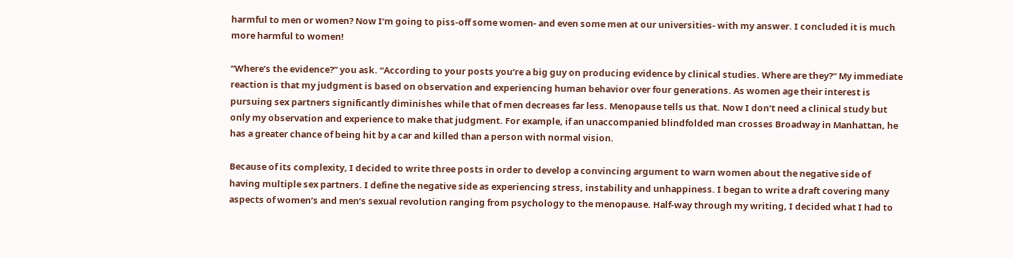harmful to men or women? Now I’m going to piss-off some women- and even some men at our universities- with my answer. I concluded it is much more harmful to women!

“Where’s the evidence?” you ask. “According to your posts you’re a big guy on producing evidence by clinical studies. Where are they?” My immediate reaction is that my judgment is based on observation and experiencing human behavior over four generations. As women age their interest is pursuing sex partners significantly diminishes while that of men decreases far less. Menopause tells us that. Now I don’t need a clinical study but only my observation and experience to make that judgment. For example, if an unaccompanied blindfolded man crosses Broadway in Manhattan, he has a greater chance of being hit by a car and killed than a person with normal vision.

Because of its complexity, I decided to write three posts in order to develop a convincing argument to warn women about the negative side of having multiple sex partners. I define the negative side as experiencing stress, instability and unhappiness. I began to write a draft covering many aspects of women’s and men’s sexual revolution ranging from psychology to the menopause. Half-way through my writing, I decided what I had to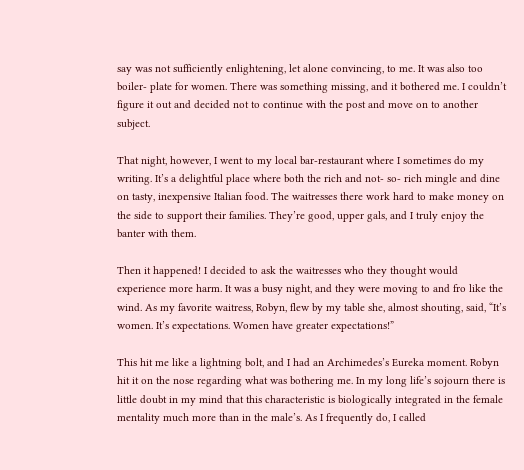say was not sufficiently enlightening, let alone convincing, to me. It was also too boiler- plate for women. There was something missing, and it bothered me. I couldn’t figure it out and decided not to continue with the post and move on to another subject.

That night, however, I went to my local bar-restaurant where I sometimes do my writing. It’s a delightful place where both the rich and not- so- rich mingle and dine on tasty, inexpensive Italian food. The waitresses there work hard to make money on the side to support their families. They’re good, upper gals, and I truly enjoy the banter with them.

Then it happened! I decided to ask the waitresses who they thought would experience more harm. It was a busy night, and they were moving to and fro like the wind. As my favorite waitress, Robyn, flew by my table she, almost shouting, said, “It’s women. It’s expectations. Women have greater expectations!”

This hit me like a lightning bolt, and I had an Archimedes’s Eureka moment. Robyn hit it on the nose regarding what was bothering me. In my long life’s sojourn there is little doubt in my mind that this characteristic is biologically integrated in the female mentality much more than in the male’s. As I frequently do, I called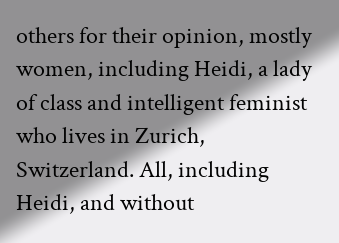others for their opinion, mostly women, including Heidi, a lady of class and intelligent feminist who lives in Zurich, Switzerland. All, including Heidi, and without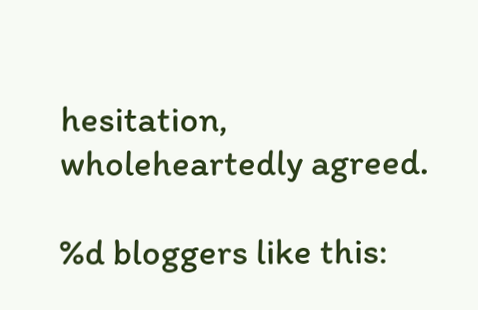hesitation, wholeheartedly agreed.

%d bloggers like this: